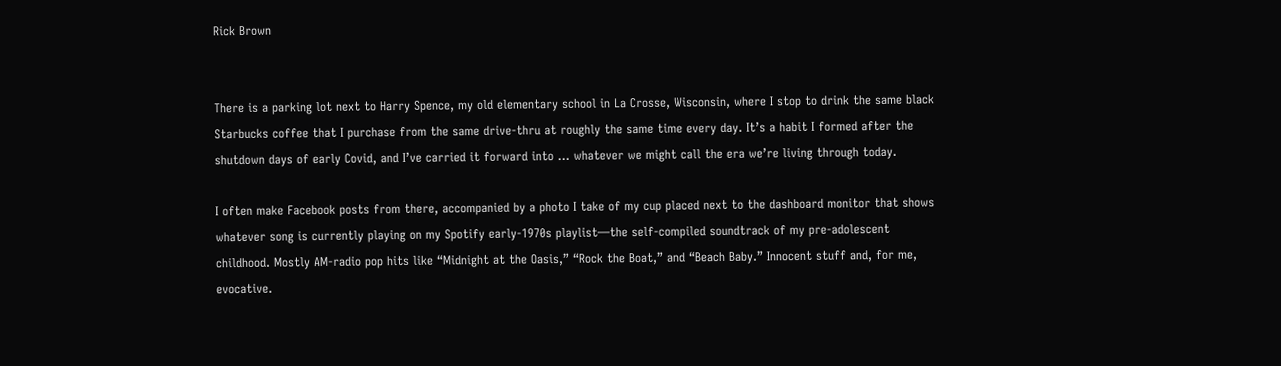Rick Brown


There is a parking lot next to Harry Spence, my old elementary school in La Crosse, Wisconsin, where I stop to drink the same black Starbucks coffee that I purchase from the same drive-thru at roughly the same time every day. It’s a habit I formed after the shutdown days of early Covid, and I’ve carried it forward into … whatever we might call the era we’re living through today.

I often make Facebook posts from there, accompanied by a photo I take of my cup placed next to the dashboard monitor that shows whatever song is currently playing on my Spotify early-1970s playlist—the self-compiled soundtrack of my pre-adolescent childhood. Mostly AM-radio pop hits like “Midnight at the Oasis,” “Rock the Boat,” and “Beach Baby.” Innocent stuff and, for me, evocative.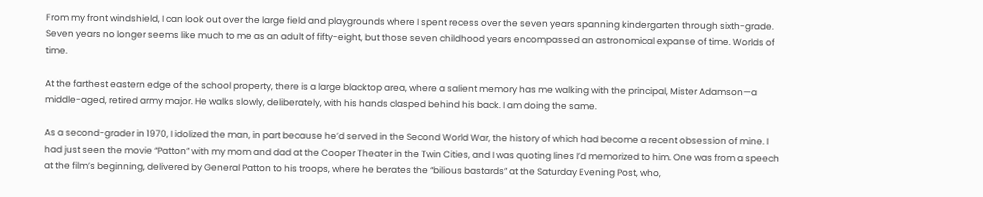From my front windshield, I can look out over the large field and playgrounds where I spent recess over the seven years spanning kindergarten through sixth-grade. Seven years no longer seems like much to me as an adult of fifty-eight, but those seven childhood years encompassed an astronomical expanse of time. Worlds of time.

At the farthest eastern edge of the school property, there is a large blacktop area, where a salient memory has me walking with the principal, Mister Adamson—a middle-aged, retired army major. He walks slowly, deliberately, with his hands clasped behind his back. I am doing the same.

As a second-grader in 1970, I idolized the man, in part because he’d served in the Second World War, the history of which had become a recent obsession of mine. I had just seen the movie “Patton” with my mom and dad at the Cooper Theater in the Twin Cities, and I was quoting lines I’d memorized to him. One was from a speech at the film’s beginning, delivered by General Patton to his troops, where he berates the “bilious bastards” at the Saturday Evening Post, who,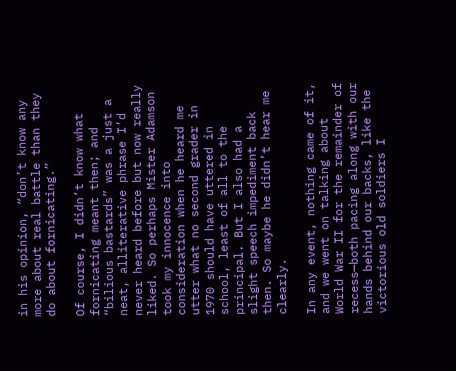in his opinion, “don’t know any more about real battle than they do about fornicating.”

Of course, I didn’t know what fornicating meant then; and “bilious bastards” was a just a neat, alliterative phrase I’d never heard before but now really liked. So perhaps Mister Adamson took my innocence into consideration when he heard me utter what no second grader in 1970 should have uttered in school, least of all to the principal. But I also had a slight speech impediment back then. So maybe he didn’t hear me clearly.

In any event, nothing came of it, and we went on talking about World War II for the remainder of recess—both pacing along with our hands behind our backs, like the victorious old soldiers I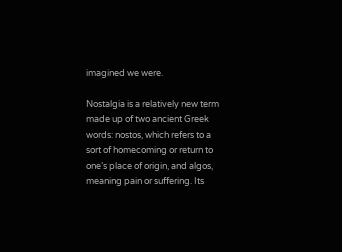imagined we were.

Nostalgia is a relatively new term made up of two ancient Greek words: nostos, which refers to a sort of homecoming or return to one’s place of origin, and algos, meaning pain or suffering. Its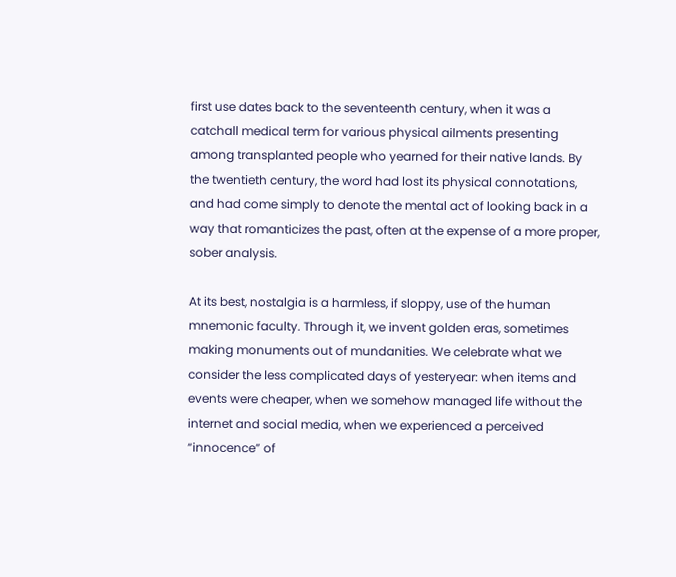first use dates back to the seventeenth century, when it was a catchall medical term for various physical ailments presenting among transplanted people who yearned for their native lands. By the twentieth century, the word had lost its physical connotations, and had come simply to denote the mental act of looking back in a way that romanticizes the past, often at the expense of a more proper, sober analysis.

At its best, nostalgia is a harmless, if sloppy, use of the human mnemonic faculty. Through it, we invent golden eras, sometimes making monuments out of mundanities. We celebrate what we consider the less complicated days of yesteryear: when items and events were cheaper, when we somehow managed life without the internet and social media, when we experienced a perceived “innocence” of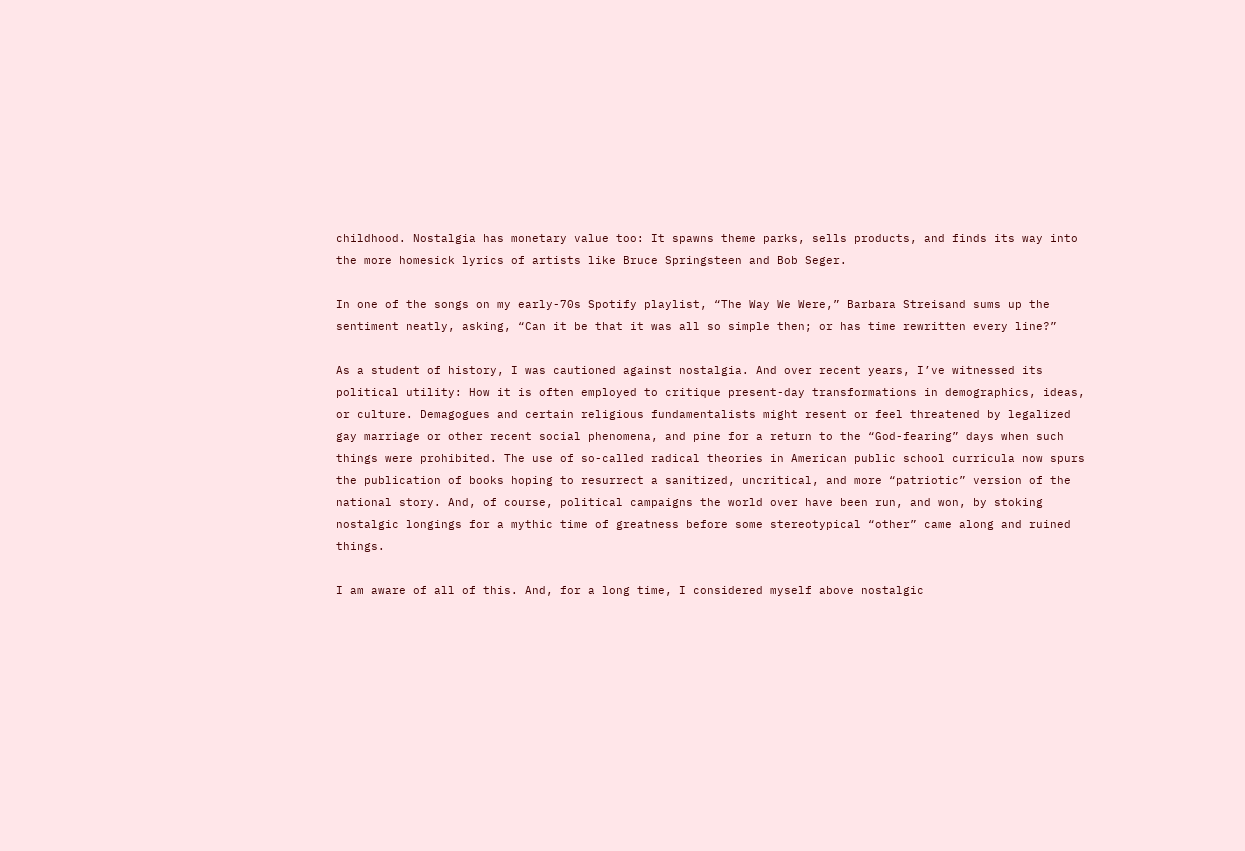childhood. Nostalgia has monetary value too: It spawns theme parks, sells products, and finds its way into the more homesick lyrics of artists like Bruce Springsteen and Bob Seger.

In one of the songs on my early-70s Spotify playlist, “The Way We Were,” Barbara Streisand sums up the sentiment neatly, asking, “Can it be that it was all so simple then; or has time rewritten every line?”

As a student of history, I was cautioned against nostalgia. And over recent years, I’ve witnessed its political utility: How it is often employed to critique present-day transformations in demographics, ideas, or culture. Demagogues and certain religious fundamentalists might resent or feel threatened by legalized gay marriage or other recent social phenomena, and pine for a return to the “God-fearing” days when such things were prohibited. The use of so-called radical theories in American public school curricula now spurs the publication of books hoping to resurrect a sanitized, uncritical, and more “patriotic” version of the national story. And, of course, political campaigns the world over have been run, and won, by stoking nostalgic longings for a mythic time of greatness before some stereotypical “other” came along and ruined things.

I am aware of all of this. And, for a long time, I considered myself above nostalgic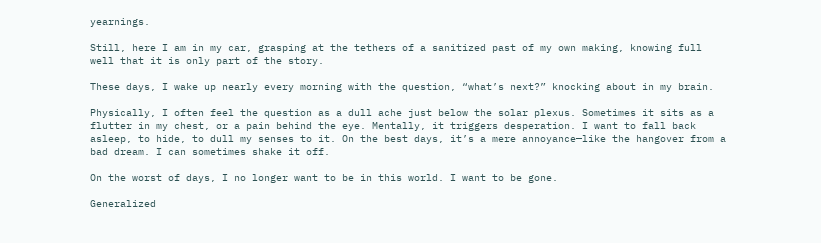yearnings.

Still, here I am in my car, grasping at the tethers of a sanitized past of my own making, knowing full well that it is only part of the story.

These days, I wake up nearly every morning with the question, “what’s next?” knocking about in my brain.

Physically, I often feel the question as a dull ache just below the solar plexus. Sometimes it sits as a flutter in my chest, or a pain behind the eye. Mentally, it triggers desperation. I want to fall back asleep, to hide, to dull my senses to it. On the best days, it’s a mere annoyance—like the hangover from a bad dream. I can sometimes shake it off.

On the worst of days, I no longer want to be in this world. I want to be gone.

Generalized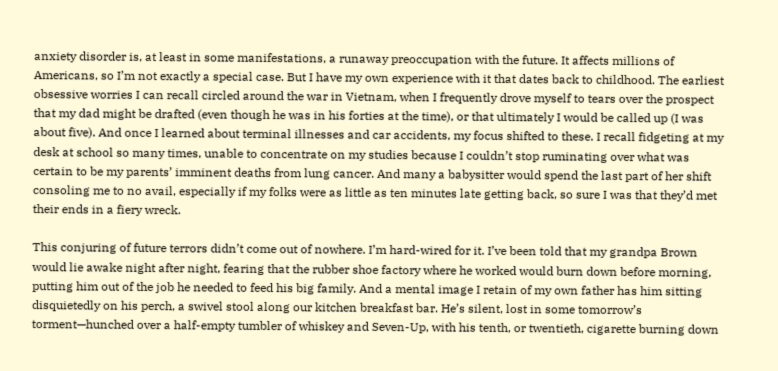anxiety disorder is, at least in some manifestations, a runaway preoccupation with the future. It affects millions of Americans, so I’m not exactly a special case. But I have my own experience with it that dates back to childhood. The earliest obsessive worries I can recall circled around the war in Vietnam, when I frequently drove myself to tears over the prospect that my dad might be drafted (even though he was in his forties at the time), or that ultimately I would be called up (I was about five). And once I learned about terminal illnesses and car accidents, my focus shifted to these. I recall fidgeting at my desk at school so many times, unable to concentrate on my studies because I couldn’t stop ruminating over what was certain to be my parents’ imminent deaths from lung cancer. And many a babysitter would spend the last part of her shift consoling me to no avail, especially if my folks were as little as ten minutes late getting back, so sure I was that they’d met their ends in a fiery wreck.

This conjuring of future terrors didn’t come out of nowhere. I’m hard-wired for it. I’ve been told that my grandpa Brown would lie awake night after night, fearing that the rubber shoe factory where he worked would burn down before morning, putting him out of the job he needed to feed his big family. And a mental image I retain of my own father has him sitting disquietedly on his perch, a swivel stool along our kitchen breakfast bar. He’s silent, lost in some tomorrow’s torment—hunched over a half-empty tumbler of whiskey and Seven-Up, with his tenth, or twentieth, cigarette burning down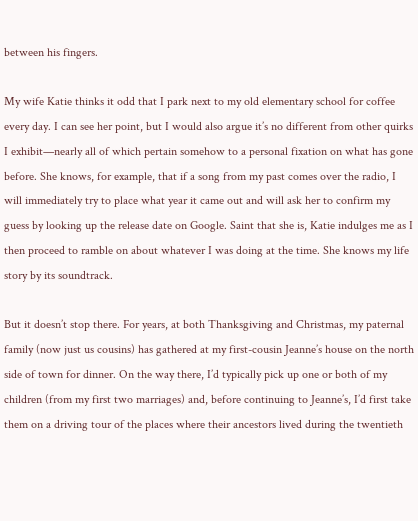between his fingers.

My wife Katie thinks it odd that I park next to my old elementary school for coffee every day. I can see her point, but I would also argue it’s no different from other quirks I exhibit—nearly all of which pertain somehow to a personal fixation on what has gone before. She knows, for example, that if a song from my past comes over the radio, I will immediately try to place what year it came out and will ask her to confirm my guess by looking up the release date on Google. Saint that she is, Katie indulges me as I then proceed to ramble on about whatever I was doing at the time. She knows my life story by its soundtrack.

But it doesn’t stop there. For years, at both Thanksgiving and Christmas, my paternal family (now just us cousins) has gathered at my first-cousin Jeanne’s house on the north side of town for dinner. On the way there, I’d typically pick up one or both of my children (from my first two marriages) and, before continuing to Jeanne’s, I’d first take them on a driving tour of the places where their ancestors lived during the twentieth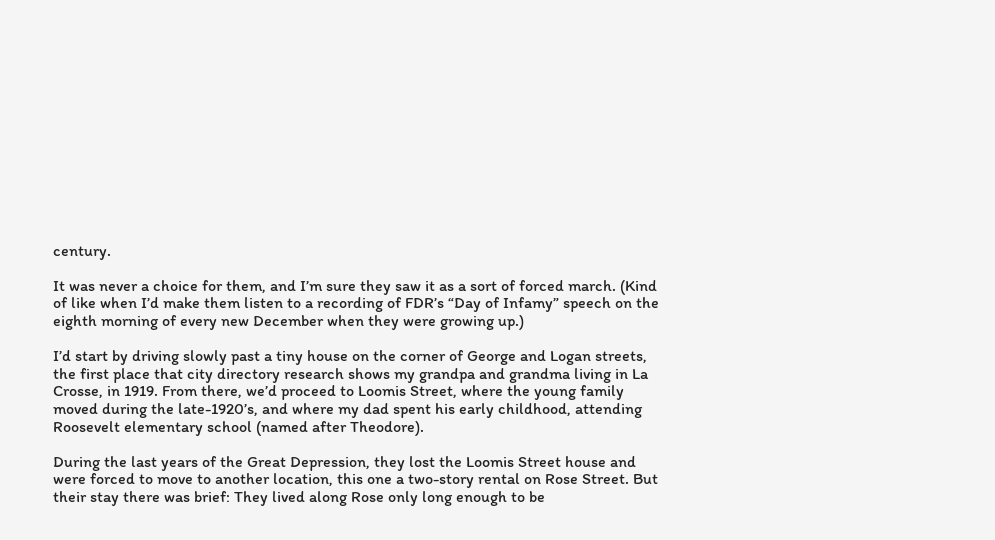century.

It was never a choice for them, and I’m sure they saw it as a sort of forced march. (Kind of like when I’d make them listen to a recording of FDR’s “Day of Infamy” speech on the eighth morning of every new December when they were growing up.)

I’d start by driving slowly past a tiny house on the corner of George and Logan streets, the first place that city directory research shows my grandpa and grandma living in La Crosse, in 1919. From there, we’d proceed to Loomis Street, where the young family moved during the late-1920’s, and where my dad spent his early childhood, attending Roosevelt elementary school (named after Theodore).

During the last years of the Great Depression, they lost the Loomis Street house and were forced to move to another location, this one a two-story rental on Rose Street. But their stay there was brief: They lived along Rose only long enough to be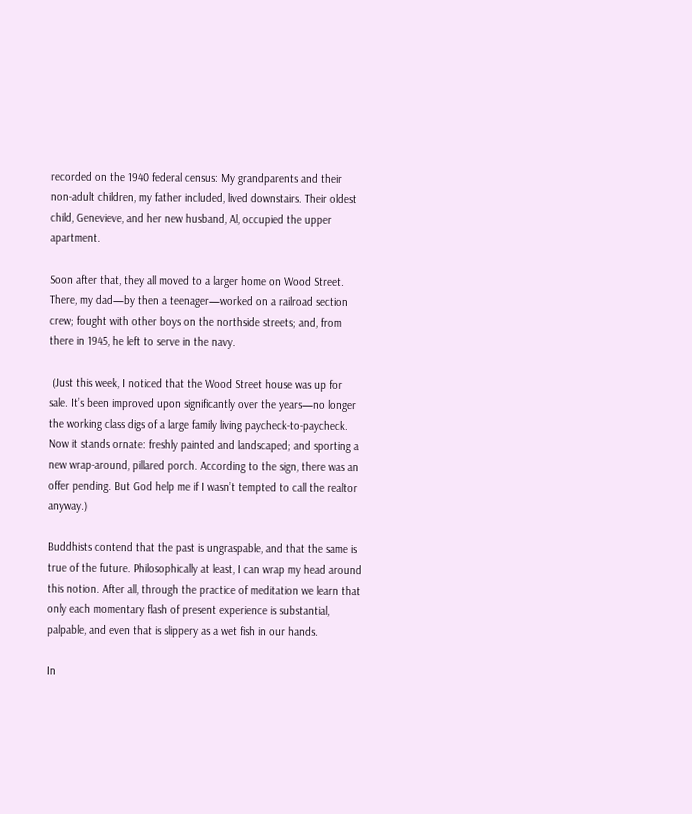recorded on the 1940 federal census: My grandparents and their non-adult children, my father included, lived downstairs. Their oldest child, Genevieve, and her new husband, Al, occupied the upper apartment.

Soon after that, they all moved to a larger home on Wood Street. There, my dad—by then a teenager—worked on a railroad section crew; fought with other boys on the northside streets; and, from there in 1945, he left to serve in the navy.

 (Just this week, I noticed that the Wood Street house was up for sale. It’s been improved upon significantly over the years—no longer the working class digs of a large family living paycheck-to-paycheck. Now it stands ornate: freshly painted and landscaped; and sporting a new wrap-around, pillared porch. According to the sign, there was an offer pending. But God help me if I wasn’t tempted to call the realtor anyway.)

Buddhists contend that the past is ungraspable, and that the same is true of the future. Philosophically at least, I can wrap my head around this notion. After all, through the practice of meditation we learn that only each momentary flash of present experience is substantial, palpable, and even that is slippery as a wet fish in our hands.

In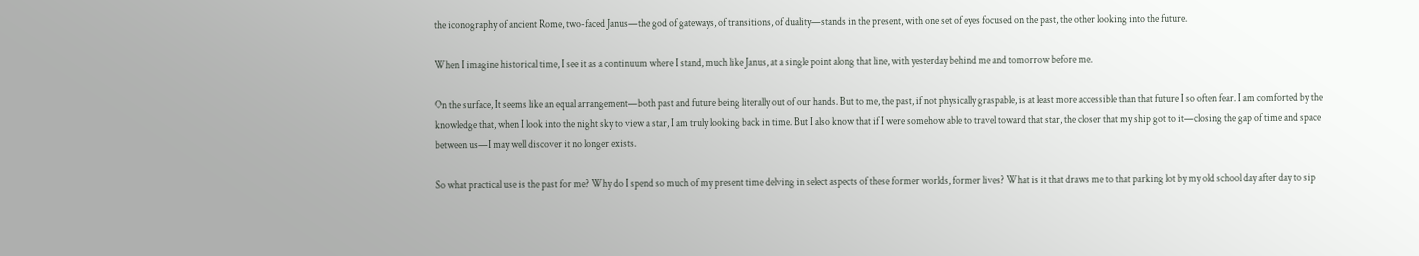the iconography of ancient Rome, two-faced Janus—the god of gateways, of transitions, of duality—stands in the present, with one set of eyes focused on the past, the other looking into the future.

When I imagine historical time, I see it as a continuum where I stand, much like Janus, at a single point along that line, with yesterday behind me and tomorrow before me.

On the surface, It seems like an equal arrangement—both past and future being literally out of our hands. But to me, the past, if not physically graspable, is at least more accessible than that future I so often fear. I am comforted by the knowledge that, when I look into the night sky to view a star, I am truly looking back in time. But I also know that if I were somehow able to travel toward that star, the closer that my ship got to it—closing the gap of time and space between us—I may well discover it no longer exists.

So what practical use is the past for me? Why do I spend so much of my present time delving in select aspects of these former worlds, former lives? What is it that draws me to that parking lot by my old school day after day to sip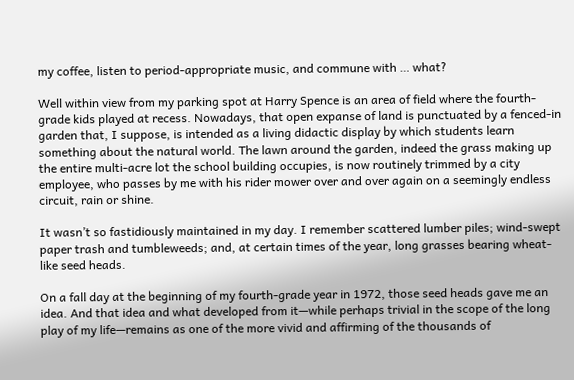my coffee, listen to period-appropriate music, and commune with … what?

Well within view from my parking spot at Harry Spence is an area of field where the fourth-grade kids played at recess. Nowadays, that open expanse of land is punctuated by a fenced-in garden that, I suppose, is intended as a living didactic display by which students learn something about the natural world. The lawn around the garden, indeed the grass making up the entire multi-acre lot the school building occupies, is now routinely trimmed by a city employee, who passes by me with his rider mower over and over again on a seemingly endless circuit, rain or shine.

It wasn’t so fastidiously maintained in my day. I remember scattered lumber piles; wind-swept paper trash and tumbleweeds; and, at certain times of the year, long grasses bearing wheat-like seed heads.

On a fall day at the beginning of my fourth-grade year in 1972, those seed heads gave me an idea. And that idea and what developed from it—while perhaps trivial in the scope of the long play of my life—remains as one of the more vivid and affirming of the thousands of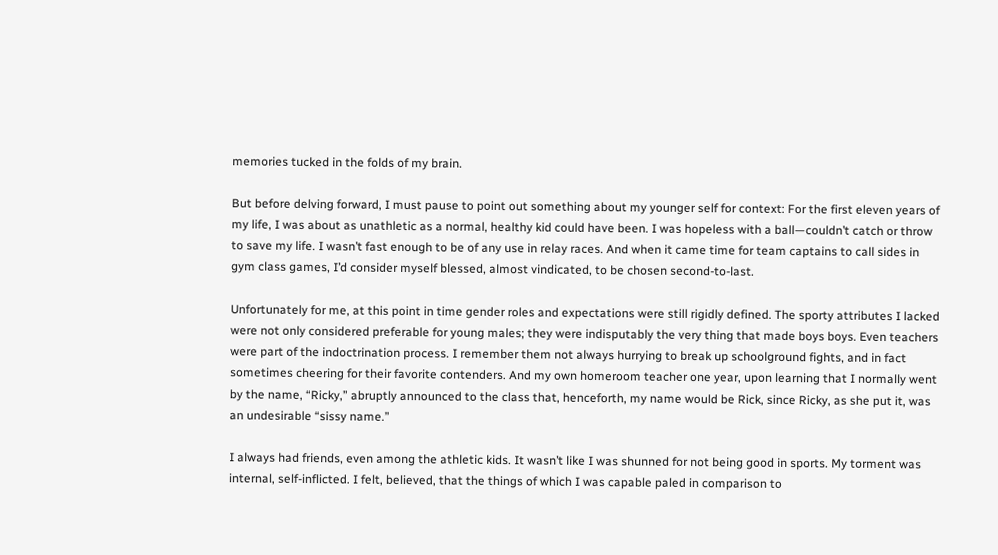memories tucked in the folds of my brain.

But before delving forward, I must pause to point out something about my younger self for context: For the first eleven years of my life, I was about as unathletic as a normal, healthy kid could have been. I was hopeless with a ball—couldn’t catch or throw to save my life. I wasn’t fast enough to be of any use in relay races. And when it came time for team captains to call sides in gym class games, I’d consider myself blessed, almost vindicated, to be chosen second-to-last.

Unfortunately for me, at this point in time gender roles and expectations were still rigidly defined. The sporty attributes I lacked were not only considered preferable for young males; they were indisputably the very thing that made boys boys. Even teachers were part of the indoctrination process. I remember them not always hurrying to break up schoolground fights, and in fact sometimes cheering for their favorite contenders. And my own homeroom teacher one year, upon learning that I normally went by the name, “Ricky,” abruptly announced to the class that, henceforth, my name would be Rick, since Ricky, as she put it, was an undesirable “sissy name.”

I always had friends, even among the athletic kids. It wasn’t like I was shunned for not being good in sports. My torment was internal, self-inflicted. I felt, believed, that the things of which I was capable paled in comparison to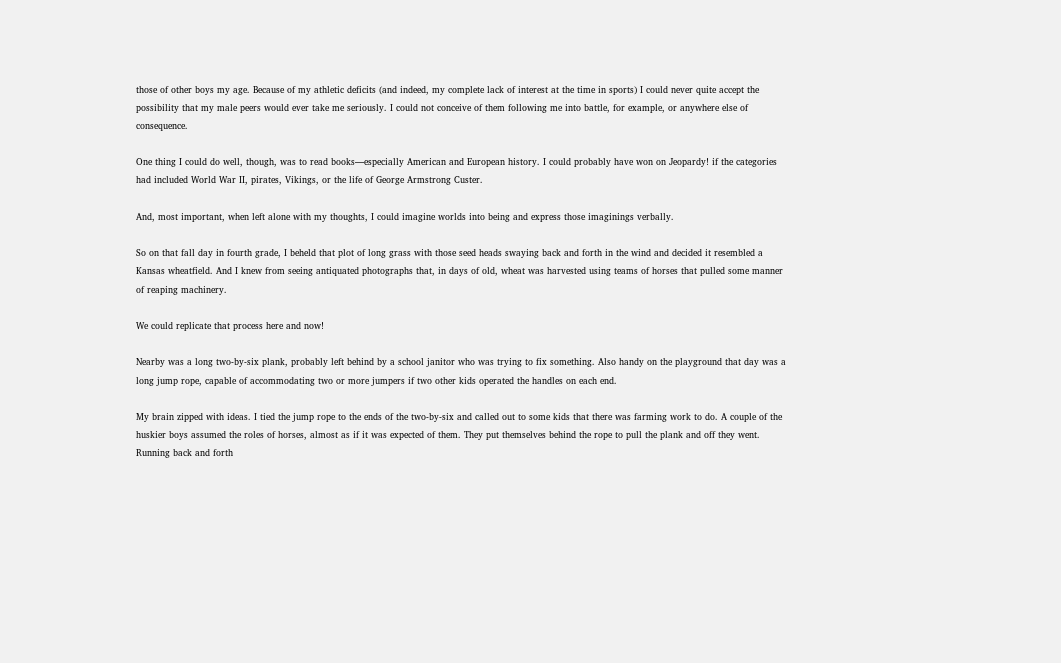those of other boys my age. Because of my athletic deficits (and indeed, my complete lack of interest at the time in sports) I could never quite accept the possibility that my male peers would ever take me seriously. I could not conceive of them following me into battle, for example, or anywhere else of consequence.

One thing I could do well, though, was to read books—especially American and European history. I could probably have won on Jeopardy! if the categories had included World War II, pirates, Vikings, or the life of George Armstrong Custer.

And, most important, when left alone with my thoughts, I could imagine worlds into being and express those imaginings verbally.

So on that fall day in fourth grade, I beheld that plot of long grass with those seed heads swaying back and forth in the wind and decided it resembled a Kansas wheatfield. And I knew from seeing antiquated photographs that, in days of old, wheat was harvested using teams of horses that pulled some manner of reaping machinery.

We could replicate that process here and now!

Nearby was a long two-by-six plank, probably left behind by a school janitor who was trying to fix something. Also handy on the playground that day was a long jump rope, capable of accommodating two or more jumpers if two other kids operated the handles on each end.

My brain zipped with ideas. I tied the jump rope to the ends of the two-by-six and called out to some kids that there was farming work to do. A couple of the huskier boys assumed the roles of horses, almost as if it was expected of them. They put themselves behind the rope to pull the plank and off they went. Running back and forth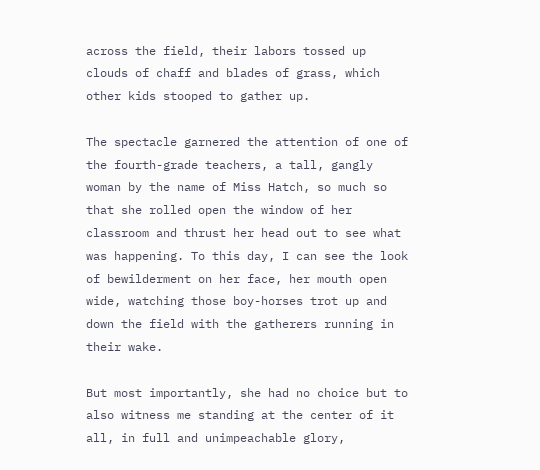across the field, their labors tossed up clouds of chaff and blades of grass, which other kids stooped to gather up.

The spectacle garnered the attention of one of the fourth-grade teachers, a tall, gangly woman by the name of Miss Hatch, so much so that she rolled open the window of her classroom and thrust her head out to see what was happening. To this day, I can see the look of bewilderment on her face, her mouth open wide, watching those boy-horses trot up and down the field with the gatherers running in their wake.

But most importantly, she had no choice but to also witness me standing at the center of it all, in full and unimpeachable glory,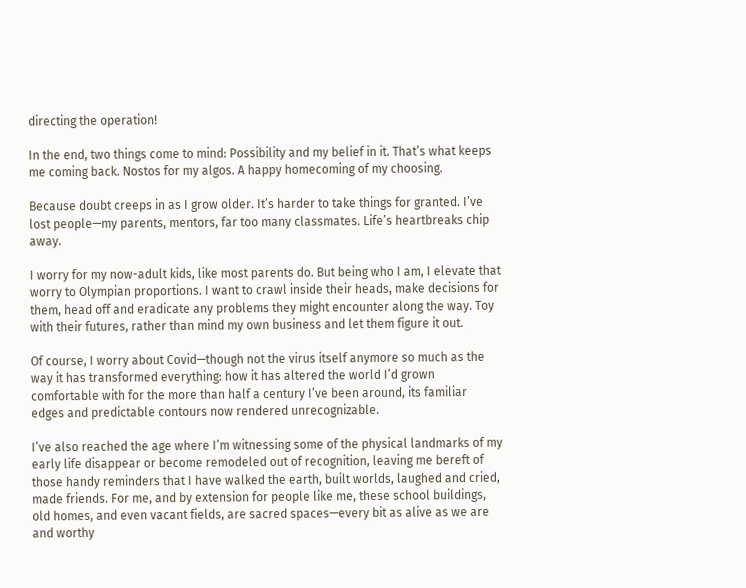directing the operation!

In the end, two things come to mind: Possibility and my belief in it. That’s what keeps me coming back. Nostos for my algos. A happy homecoming of my choosing.

Because doubt creeps in as I grow older. It’s harder to take things for granted. I’ve lost people—my parents, mentors, far too many classmates. Life’s heartbreaks chip away.

I worry for my now-adult kids, like most parents do. But being who I am, I elevate that worry to Olympian proportions. I want to crawl inside their heads, make decisions for them, head off and eradicate any problems they might encounter along the way. Toy with their futures, rather than mind my own business and let them figure it out.

Of course, I worry about Covid—though not the virus itself anymore so much as the way it has transformed everything: how it has altered the world I’d grown comfortable with for the more than half a century I’ve been around, its familiar edges and predictable contours now rendered unrecognizable.

I’ve also reached the age where I’m witnessing some of the physical landmarks of my early life disappear or become remodeled out of recognition, leaving me bereft of those handy reminders that I have walked the earth, built worlds, laughed and cried, made friends. For me, and by extension for people like me, these school buildings, old homes, and even vacant fields, are sacred spaces—every bit as alive as we are and worthy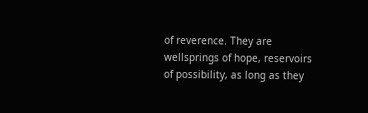of reverence. They are wellsprings of hope, reservoirs of possibility, as long as they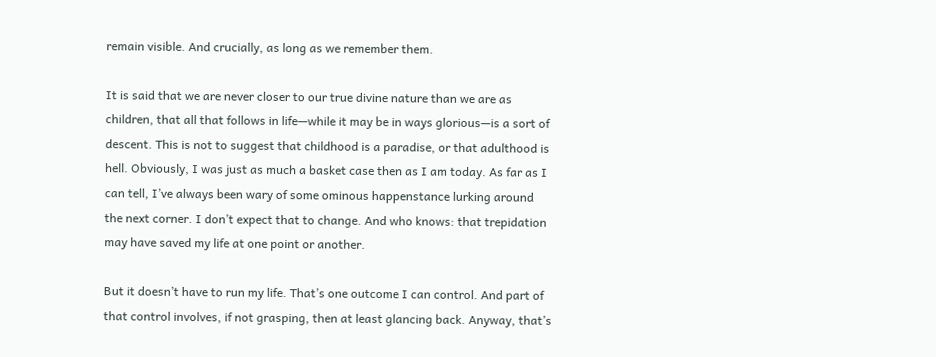remain visible. And crucially, as long as we remember them.

It is said that we are never closer to our true divine nature than we are as children, that all that follows in life—while it may be in ways glorious—is a sort of descent. This is not to suggest that childhood is a paradise, or that adulthood is hell. Obviously, I was just as much a basket case then as I am today. As far as I can tell, I’ve always been wary of some ominous happenstance lurking around the next corner. I don’t expect that to change. And who knows: that trepidation may have saved my life at one point or another.

But it doesn’t have to run my life. That’s one outcome I can control. And part of that control involves, if not grasping, then at least glancing back. Anyway, that’s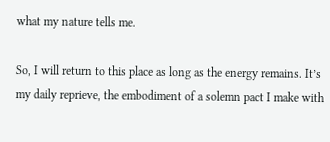what my nature tells me.

So, I will return to this place as long as the energy remains. It’s my daily reprieve, the embodiment of a solemn pact I make with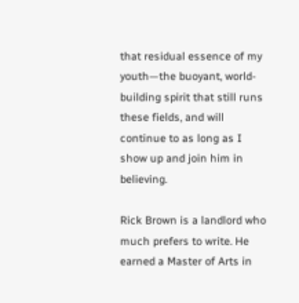that residual essence of my youth—the buoyant, world-building spirit that still runs these fields, and will continue to as long as I show up and join him in believing.

Rick Brown is a landlord who much prefers to write. He earned a Master of Arts in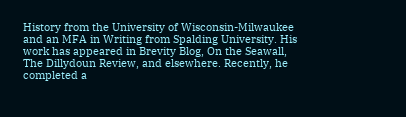History from the University of Wisconsin-Milwaukee and an MFA in Writing from Spalding University. His work has appeared in Brevity Blog, On the Seawall, The Dillydoun Review, and elsewhere. Recently, he completed a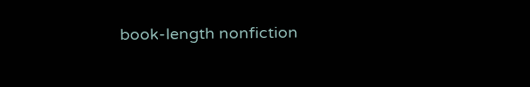book-length nonfiction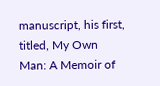manuscript, his first, titled, My Own Man: A Memoir of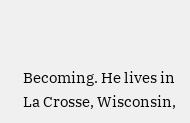Becoming. He lives in La Crosse, Wisconsin,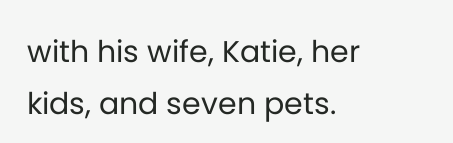with his wife, Katie, her kids, and seven pets.